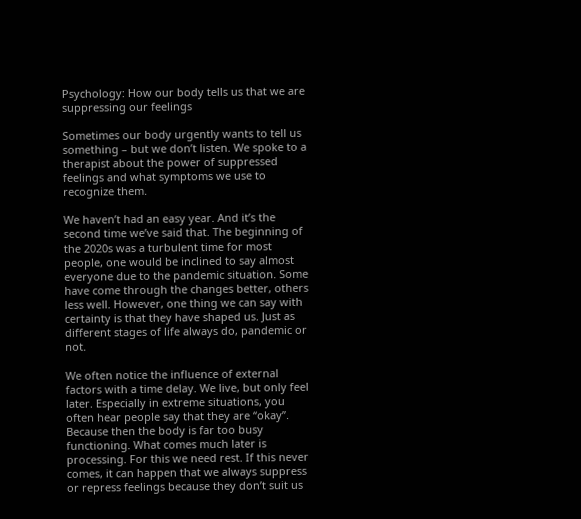Psychology: How our body tells us that we are suppressing our feelings

Sometimes our body urgently wants to tell us something – but we don’t listen. We spoke to a therapist about the power of suppressed feelings and what symptoms we use to recognize them.

We haven’t had an easy year. And it’s the second time we’ve said that. The beginning of the 2020s was a turbulent time for most people, one would be inclined to say almost everyone due to the pandemic situation. Some have come through the changes better, others less well. However, one thing we can say with certainty is that they have shaped us. Just as different stages of life always do, pandemic or not.

We often notice the influence of external factors with a time delay. We live, but only feel later. Especially in extreme situations, you often hear people say that they are “okay”. Because then the body is far too busy functioning. What comes much later is processing. For this we need rest. If this never comes, it can happen that we always suppress or repress feelings because they don’t suit us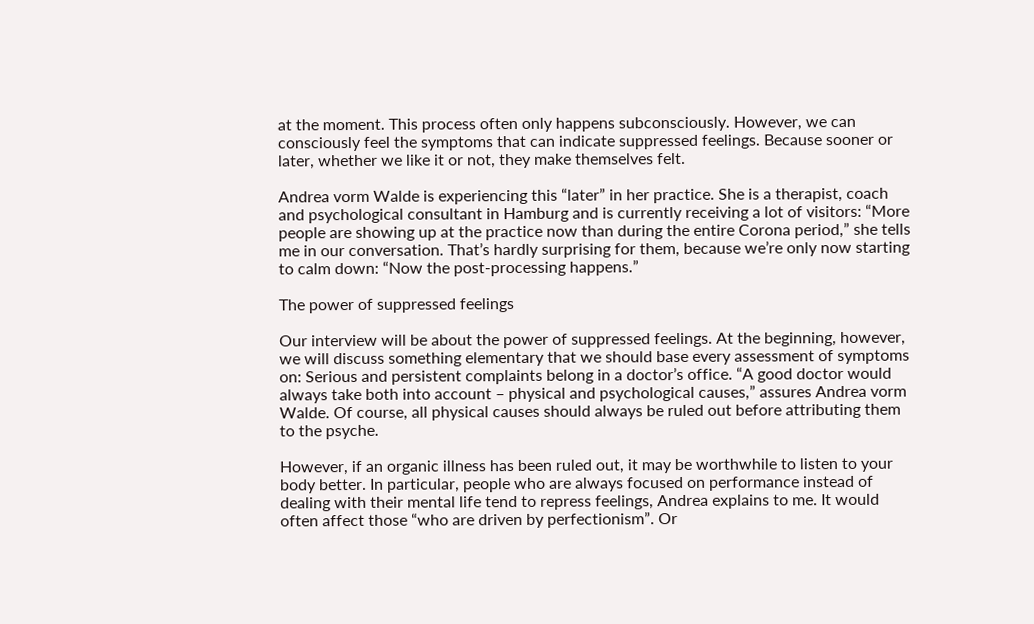at the moment. This process often only happens subconsciously. However, we can consciously feel the symptoms that can indicate suppressed feelings. Because sooner or later, whether we like it or not, they make themselves felt.

Andrea vorm Walde is experiencing this “later” in her practice. She is a therapist, coach and psychological consultant in Hamburg and is currently receiving a lot of visitors: “More people are showing up at the practice now than during the entire Corona period,” she tells me in our conversation. That’s hardly surprising for them, because we’re only now starting to calm down: “Now the post-processing happens.”

The power of suppressed feelings

Our interview will be about the power of suppressed feelings. At the beginning, however, we will discuss something elementary that we should base every assessment of symptoms on: Serious and persistent complaints belong in a doctor’s office. “A good doctor would always take both into account – physical and psychological causes,” assures Andrea vorm Walde. Of course, all physical causes should always be ruled out before attributing them to the psyche.

However, if an organic illness has been ruled out, it may be worthwhile to listen to your body better. In particular, people who are always focused on performance instead of dealing with their mental life tend to repress feelings, Andrea explains to me. It would often affect those “who are driven by perfectionism”. Or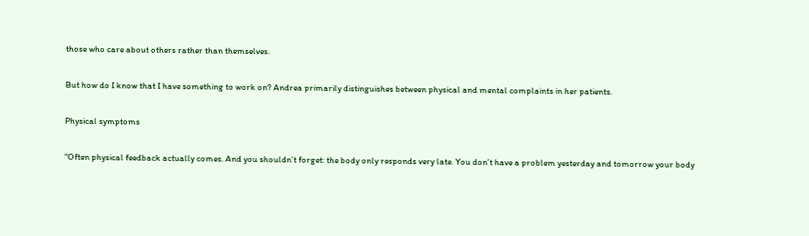those who care about others rather than themselves.

But how do I know that I have something to work on? Andrea primarily distinguishes between physical and mental complaints in her patients.

Physical symptoms

“Often physical feedback actually comes. And you shouldn’t forget: the body only responds very late. You don’t have a problem yesterday and tomorrow your body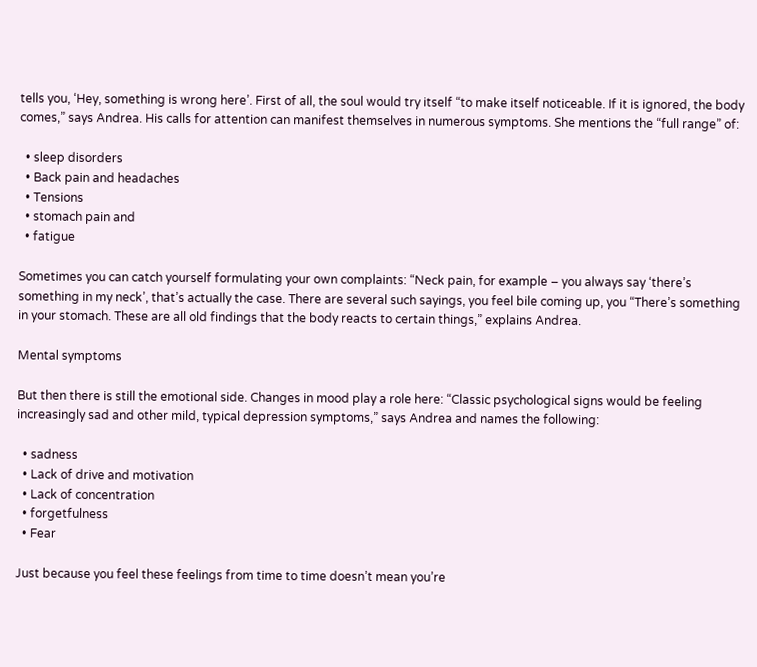tells you, ‘Hey, something is wrong here’. First of all, the soul would try itself “to make itself noticeable. If it is ignored, the body comes,” says Andrea. His calls for attention can manifest themselves in numerous symptoms. She mentions the “full range” of:

  • sleep disorders
  • Back pain and headaches
  • Tensions
  • stomach pain and
  • fatigue

Sometimes you can catch yourself formulating your own complaints: “Neck pain, for example – you always say ‘there’s something in my neck’, that’s actually the case. There are several such sayings, you feel bile coming up, you “There’s something in your stomach. These are all old findings that the body reacts to certain things,” explains Andrea.

Mental symptoms

But then there is still the emotional side. Changes in mood play a role here: “Classic psychological signs would be feeling increasingly sad and other mild, typical depression symptoms,” says Andrea and names the following:

  • sadness
  • Lack of drive and motivation
  • Lack of concentration
  • forgetfulness
  • Fear

Just because you feel these feelings from time to time doesn’t mean you’re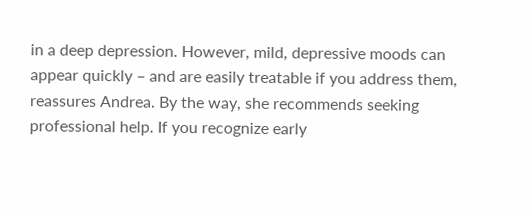in a deep depression. However, mild, depressive moods can appear quickly – and are easily treatable if you address them, reassures Andrea. By the way, she recommends seeking professional help. If you recognize early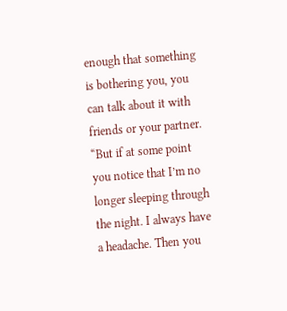enough that something is bothering you, you can talk about it with friends or your partner. “But if at some point you notice that I’m no longer sleeping through the night. I always have a headache. Then you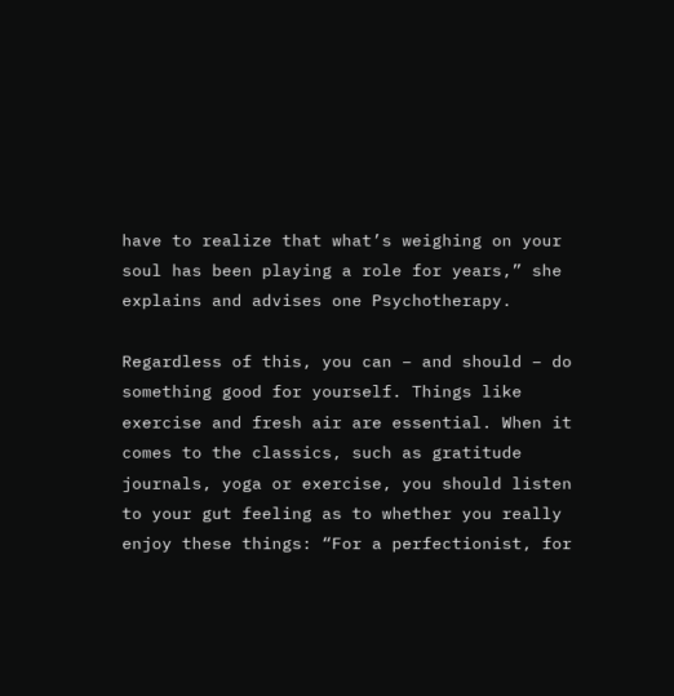have to realize that what’s weighing on your soul has been playing a role for years,” she explains and advises one Psychotherapy.

Regardless of this, you can – and should – do something good for yourself. Things like exercise and fresh air are essential. When it comes to the classics, such as gratitude journals, yoga or exercise, you should listen to your gut feeling as to whether you really enjoy these things: “For a perfectionist, for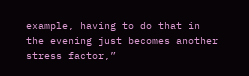example, having to do that in the evening just becomes another stress factor,”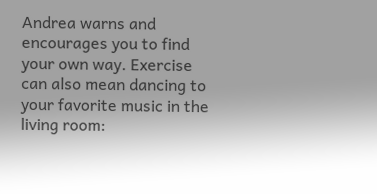Andrea warns and encourages you to find your own way. Exercise can also mean dancing to your favorite music in the living room: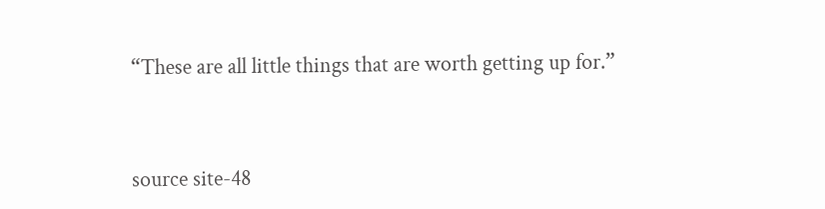“These are all little things that are worth getting up for.”


source site-48